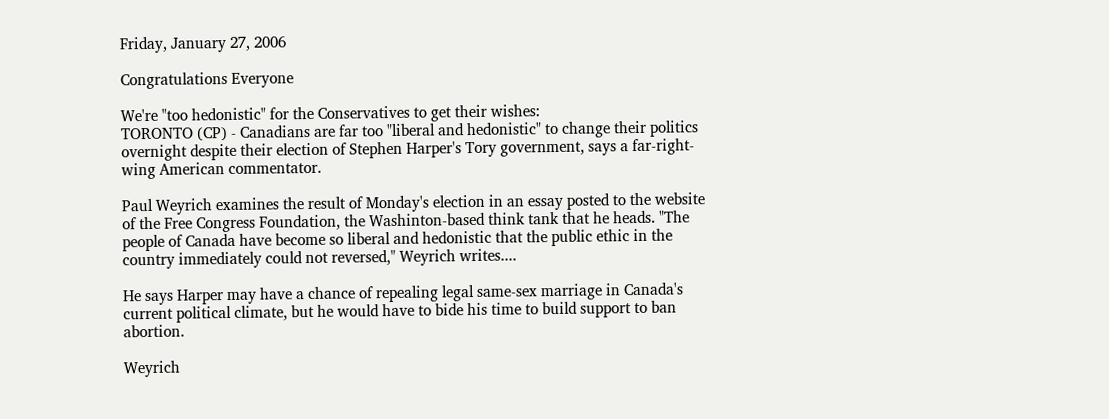Friday, January 27, 2006

Congratulations Everyone

We're "too hedonistic" for the Conservatives to get their wishes:
TORONTO (CP) - Canadians are far too "liberal and hedonistic" to change their politics overnight despite their election of Stephen Harper's Tory government, says a far-right-wing American commentator.

Paul Weyrich examines the result of Monday's election in an essay posted to the website of the Free Congress Foundation, the Washinton-based think tank that he heads. "The people of Canada have become so liberal and hedonistic that the public ethic in the country immediately could not reversed," Weyrich writes....

He says Harper may have a chance of repealing legal same-sex marriage in Canada's current political climate, but he would have to bide his time to build support to ban abortion.

Weyrich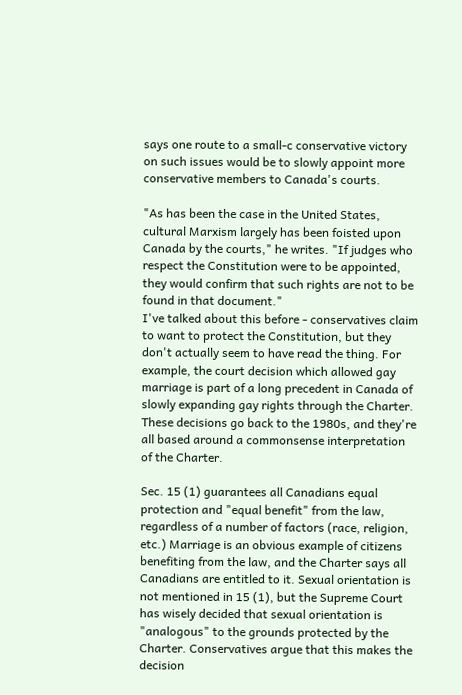says one route to a small-c conservative victory on such issues would be to slowly appoint more conservative members to Canada's courts.

"As has been the case in the United States, cultural Marxism largely has been foisted upon Canada by the courts," he writes. "If judges who respect the Constitution were to be appointed, they would confirm that such rights are not to be found in that document."
I've talked about this before - conservatives claim to want to protect the Constitution, but they don't actually seem to have read the thing. For example, the court decision which allowed gay marriage is part of a long precedent in Canada of slowly expanding gay rights through the Charter. These decisions go back to the 1980s, and they're all based around a commonsense interpretation of the Charter.

Sec. 15 (1) guarantees all Canadians equal protection and "equal benefit" from the law, regardless of a number of factors (race, religion, etc.) Marriage is an obvious example of citizens benefiting from the law, and the Charter says all Canadians are entitled to it. Sexual orientation is not mentioned in 15 (1), but the Supreme Court has wisely decided that sexual orientation is "analogous" to the grounds protected by the Charter. Conservatives argue that this makes the decision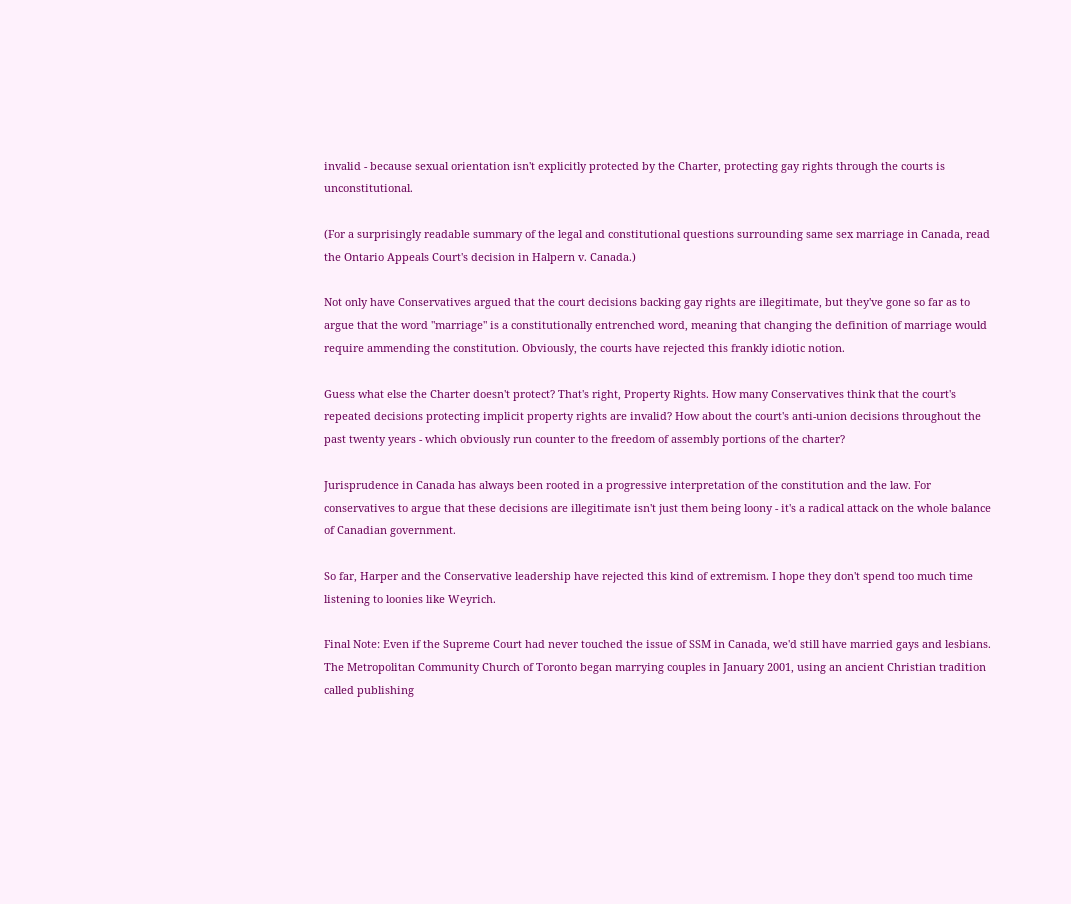invalid - because sexual orientation isn't explicitly protected by the Charter, protecting gay rights through the courts is unconstitutional.

(For a surprisingly readable summary of the legal and constitutional questions surrounding same sex marriage in Canada, read the Ontario Appeals Court's decision in Halpern v. Canada.)

Not only have Conservatives argued that the court decisions backing gay rights are illegitimate, but they've gone so far as to argue that the word "marriage" is a constitutionally entrenched word, meaning that changing the definition of marriage would require ammending the constitution. Obviously, the courts have rejected this frankly idiotic notion.

Guess what else the Charter doesn't protect? That's right, Property Rights. How many Conservatives think that the court's repeated decisions protecting implicit property rights are invalid? How about the court's anti-union decisions throughout the past twenty years - which obviously run counter to the freedom of assembly portions of the charter?

Jurisprudence in Canada has always been rooted in a progressive interpretation of the constitution and the law. For conservatives to argue that these decisions are illegitimate isn't just them being loony - it's a radical attack on the whole balance of Canadian government.

So far, Harper and the Conservative leadership have rejected this kind of extremism. I hope they don't spend too much time listening to loonies like Weyrich.

Final Note: Even if the Supreme Court had never touched the issue of SSM in Canada, we'd still have married gays and lesbians. The Metropolitan Community Church of Toronto began marrying couples in January 2001, using an ancient Christian tradition called publishing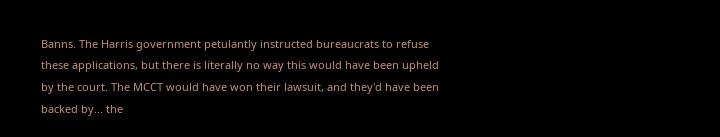Banns. The Harris government petulantly instructed bureaucrats to refuse these applications, but there is literally no way this would have been upheld by the court. The MCCT would have won their lawsuit, and they'd have been backed by... the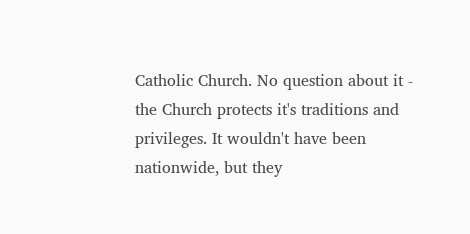Catholic Church. No question about it - the Church protects it's traditions and privileges. It wouldn't have been nationwide, but they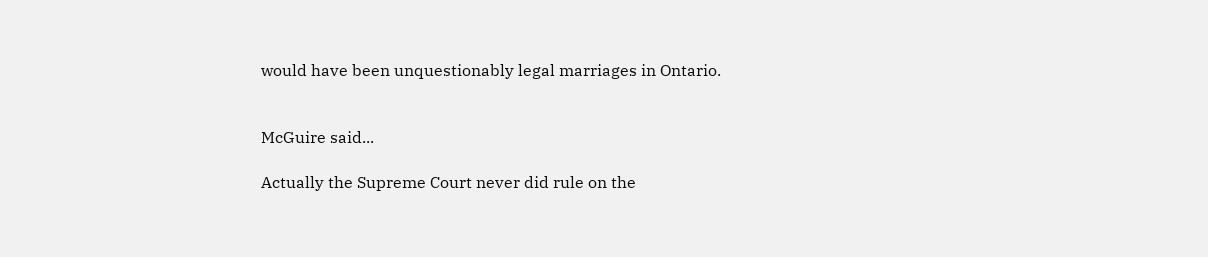would have been unquestionably legal marriages in Ontario.


McGuire said...

Actually the Supreme Court never did rule on the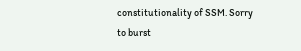constitutionality of SSM. Sorry to burst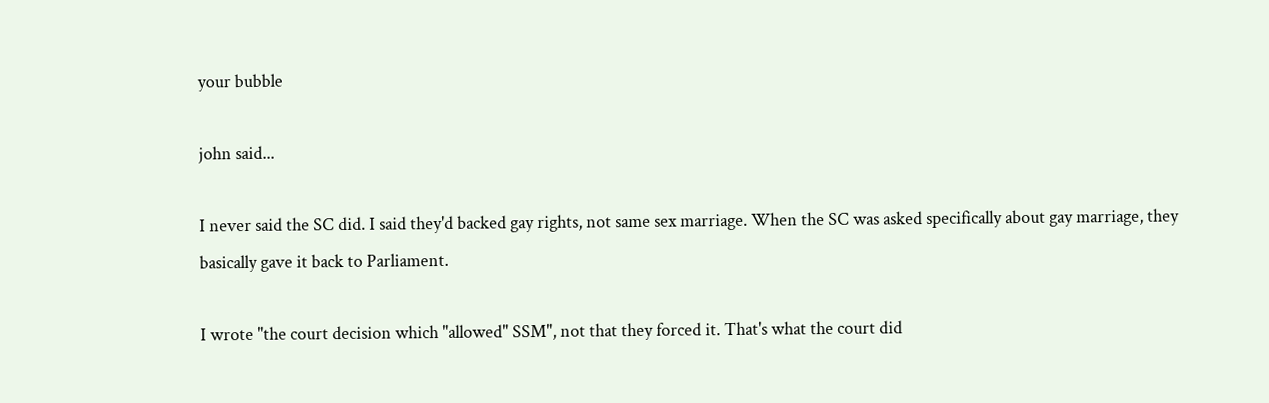your bubble

john said...

I never said the SC did. I said they'd backed gay rights, not same sex marriage. When the SC was asked specifically about gay marriage, they basically gave it back to Parliament.

I wrote "the court decision which "allowed" SSM", not that they forced it. That's what the court did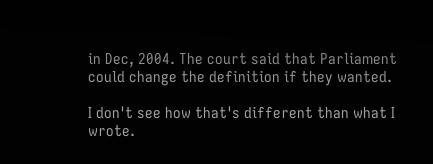in Dec, 2004. The court said that Parliament could change the definition if they wanted.

I don't see how that's different than what I wrote.